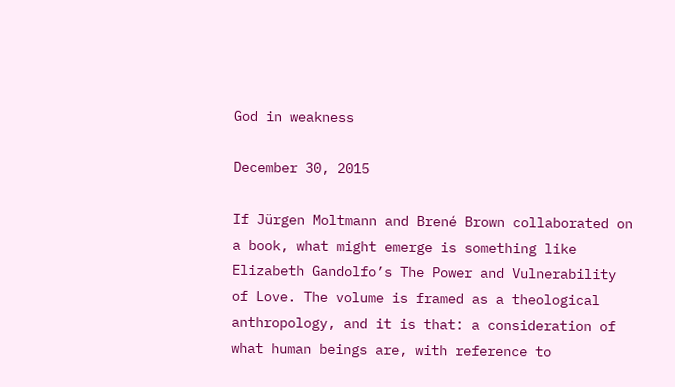God in weakness

December 30, 2015

If Jürgen Moltmann and Brené Brown collaborated on a book, what might emerge is something like Elizabeth Gandolfo’s The Power and Vulnerability of Love. The volume is framed as a theological anthropology, and it is that: a consideration of what human beings are, with reference to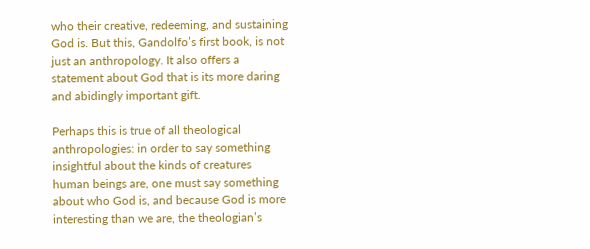who their creative, redeeming, and sustaining God is. But this, Gandolfo’s first book, is not just an anthropology. It also offers a statement about God that is its more daring and abidingly important gift.

Perhaps this is true of all theological anthropologies: in order to say something insightful about the kinds of creatures human beings are, one must say something about who God is, and because God is more interesting than we are, the theologian’s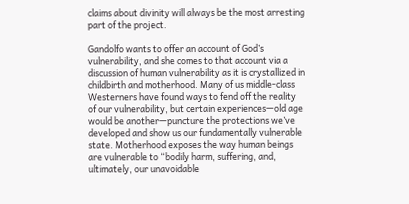claims about divinity will always be the most arresting part of the project.

Gandolfo wants to offer an account of God’s vulnerability, and she comes to that account via a discussion of human vulnerability as it is crystallized in childbirth and motherhood. Many of us middle-class Westerners have found ways to fend off the reality of our vulnerability, but certain experiences—old age would be another—puncture the protections we’ve developed and show us our fundamentally vulnerable state. Motherhood exposes the way human beings are vulnerable to “bodily harm, suffering, and, ultimately, our unavoidable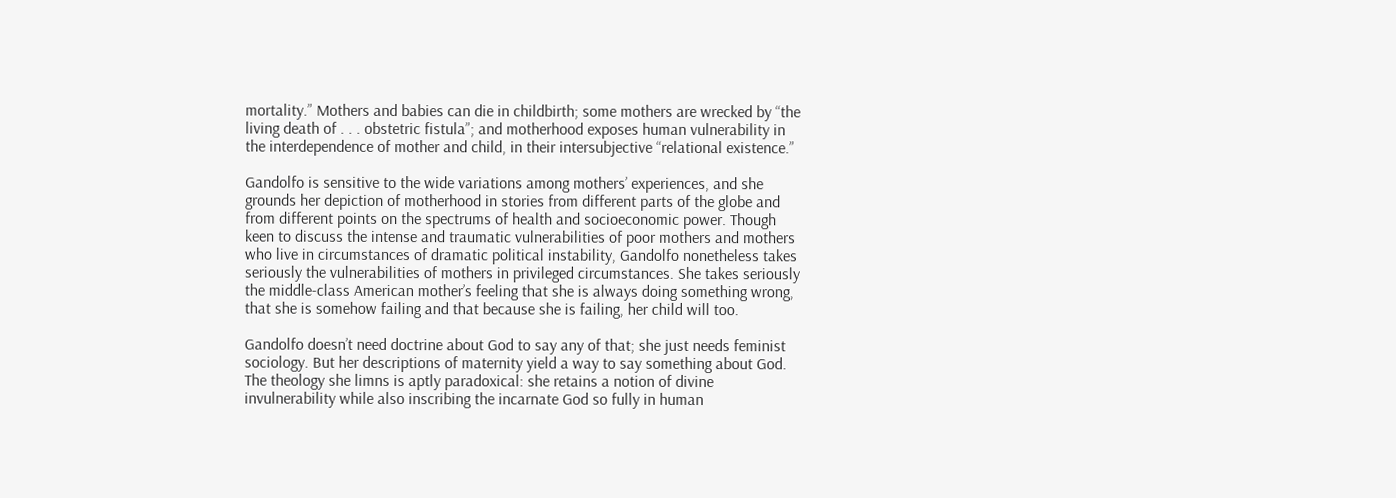mortality.” Mothers and babies can die in childbirth; some mothers are wrecked by “the living death of . . . obstetric fistula”; and motherhood exposes human vulnerability in the interdependence of mother and child, in their intersubjective “relational existence.”

Gandolfo is sensitive to the wide variations among mothers’ experiences, and she grounds her depiction of motherhood in stories from different parts of the globe and from different points on the spectrums of health and socioeconomic power. Though keen to discuss the intense and traumatic vulnerabilities of poor mothers and mothers who live in circumstances of dramatic political instability, Gandolfo nonetheless takes seriously the vulnerabilities of mothers in privileged circumstances. She takes seriously the middle-class American mother’s feeling that she is always doing something wrong, that she is somehow failing and that because she is failing, her child will too.

Gandolfo doesn’t need doctrine about God to say any of that; she just needs feminist sociology. But her descriptions of maternity yield a way to say something about God. The theology she limns is aptly paradoxical: she retains a notion of divine invulnerability while also inscribing the incarnate God so fully in human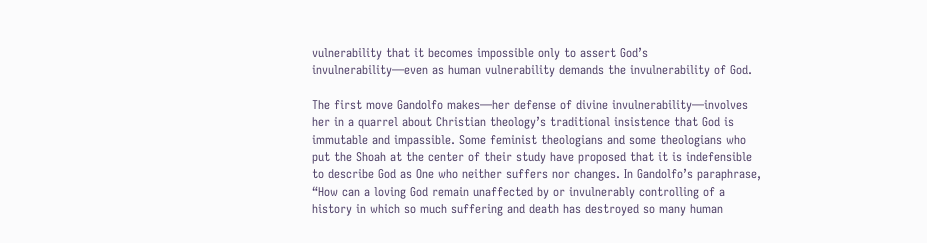vulnerability that it becomes impossible only to assert God’s invulnerability—even as human vulnerability demands the invulnerability of God.

The first move Gandolfo makes—her defense of divine invulnerability—involves her in a quarrel about Christian theology’s traditional insistence that God is immutable and impassible. Some feminist theologians and some theologians who put the Shoah at the center of their study have proposed that it is indefensible to describe God as One who neither suffers nor changes. In Gandolfo’s paraphrase, “How can a loving God remain unaffected by or invulnerably controlling of a history in which so much suffering and death has destroyed so many human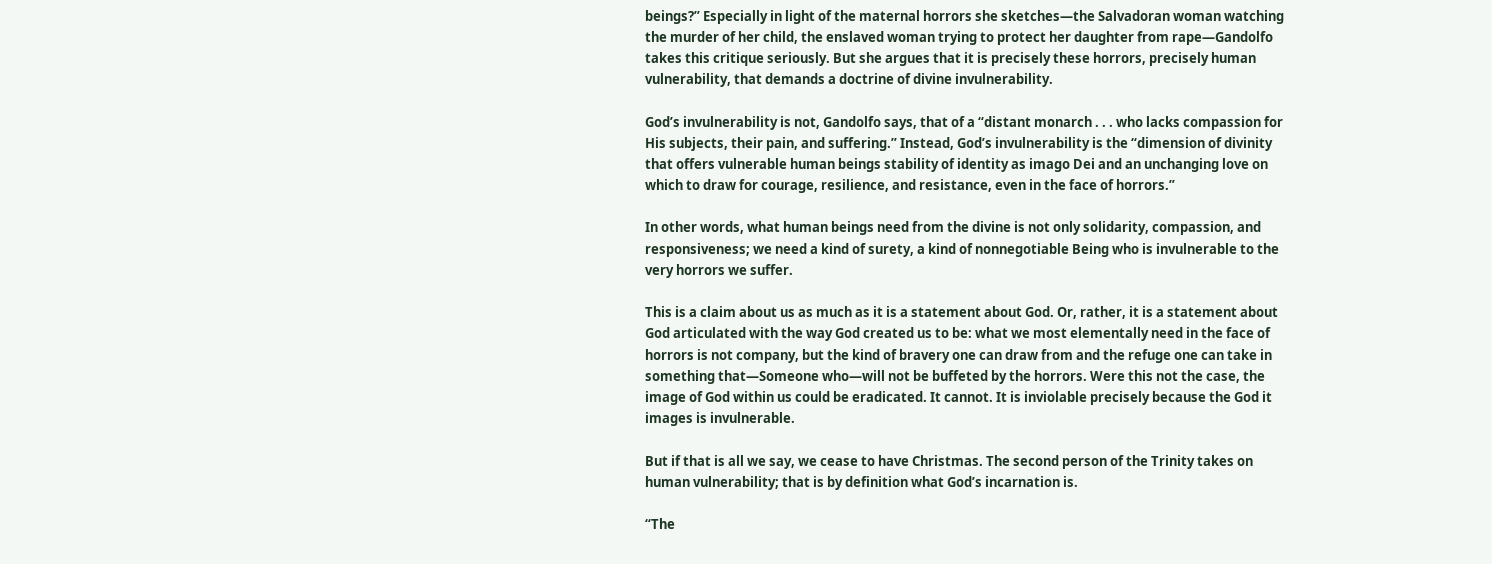beings?” Especially in light of the maternal horrors she sketches—the Salvadoran woman watching the murder of her child, the enslaved woman trying to protect her daughter from rape—Gandolfo takes this critique seriously. But she argues that it is precisely these horrors, precisely human vulnerability, that demands a doctrine of divine invulnerability.

God’s invulnerability is not, Gandolfo says, that of a “distant monarch . . . who lacks compassion for His subjects, their pain, and suffering.” Instead, God’s invulnerability is the “dimension of divinity that offers vulnerable human beings stability of identity as imago Dei and an unchanging love on which to draw for courage, resilience, and resistance, even in the face of horrors.”

In other words, what human beings need from the divine is not only solidarity, compassion, and responsiveness; we need a kind of surety, a kind of nonnegotiable Being who is invulnerable to the very horrors we suffer.

This is a claim about us as much as it is a statement about God. Or, rather, it is a statement about God articulated with the way God created us to be: what we most elementally need in the face of horrors is not company, but the kind of bravery one can draw from and the refuge one can take in something that—Someone who—will not be buffeted by the horrors. Were this not the case, the image of God within us could be eradicated. It cannot. It is inviolable precisely because the God it images is invulnerable.

But if that is all we say, we cease to have Christmas. The second person of the Trinity takes on human vulnerability; that is by definition what God’s incarnation is.

“The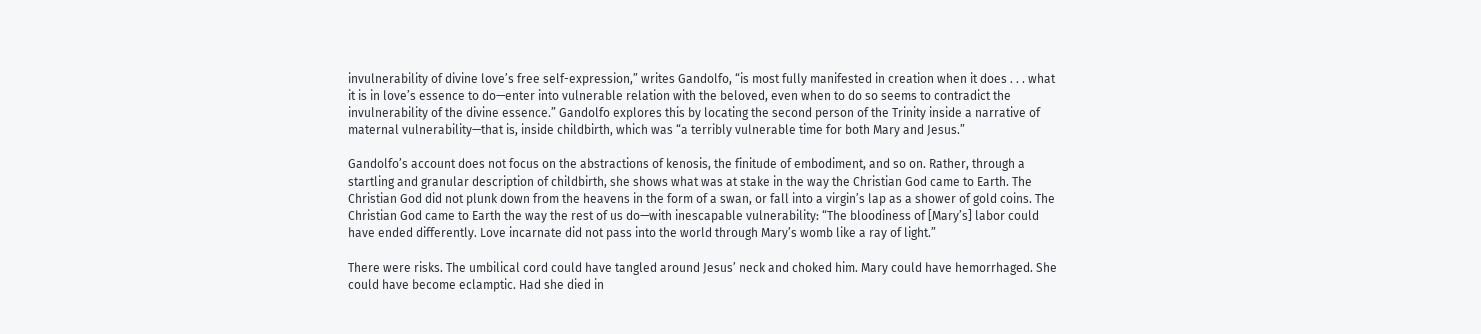invulnerability of divine love’s free self-expression,” writes Gandolfo, “is most fully manifested in creation when it does . . . what it is in love’s essence to do—enter into vulnerable relation with the beloved, even when to do so seems to contradict the invulnerability of the divine essence.” Gandolfo explores this by locating the second person of the Trinity inside a narrative of maternal vulnerability—that is, inside childbirth, which was “a terribly vulnerable time for both Mary and Jesus.”

Gandolfo’s account does not focus on the abstractions of kenosis, the finitude of embodiment, and so on. Rather, through a startling and granular description of childbirth, she shows what was at stake in the way the Christian God came to Earth. The Christian God did not plunk down from the heavens in the form of a swan, or fall into a virgin’s lap as a shower of gold coins. The Christian God came to Earth the way the rest of us do—with inescapable vulnerability: “The bloodiness of [Mary’s] labor could have ended differently. Love incarnate did not pass into the world through Mary’s womb like a ray of light.”

There were risks. The umbilical cord could have tangled around Jesus’ neck and choked him. Mary could have hemorrhaged. She could have become eclamptic. Had she died in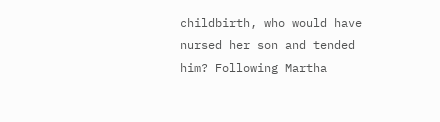childbirth, who would have nursed her son and tended him? Following Martha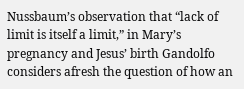Nussbaum’s observation that “lack of limit is itself a limit,” in Mary’s pregnancy and Jesus’ birth Gandolfo considers afresh the question of how an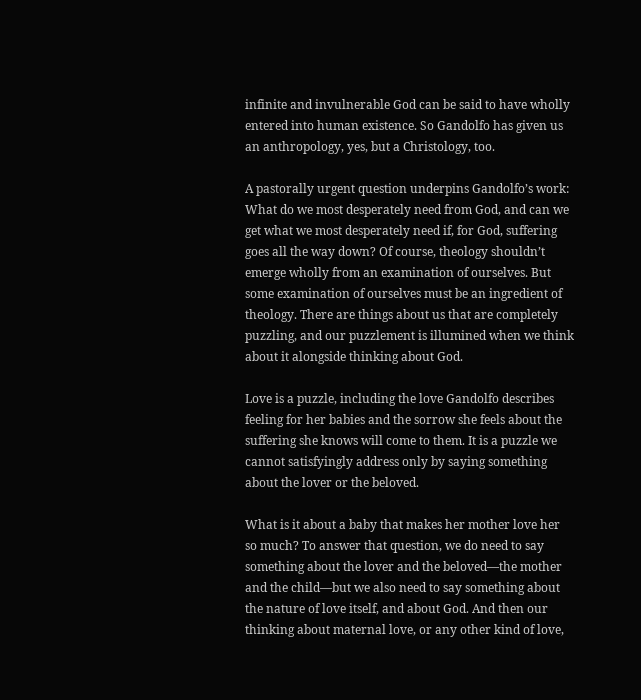infinite and invulnerable God can be said to have wholly entered into human existence. So Gandolfo has given us an anthropology, yes, but a Christology, too.

A pastorally urgent question underpins Gandolfo’s work: What do we most desperately need from God, and can we get what we most desperately need if, for God, suffering goes all the way down? Of course, theology shouldn’t emerge wholly from an examination of ourselves. But some examination of ourselves must be an ingredient of theology. There are things about us that are completely puzzling, and our puzzlement is illumined when we think about it alongside thinking about God.

Love is a puzzle, including the love Gandolfo describes feeling for her babies and the sorrow she feels about the suffering she knows will come to them. It is a puzzle we cannot satisfyingly address only by saying something about the lover or the beloved.

What is it about a baby that makes her mother love her so much? To answer that question, we do need to say something about the lover and the beloved—the mother and the child—but we also need to say something about the nature of love itself, and about God. And then our thinking about maternal love, or any other kind of love,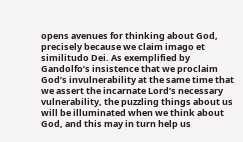opens avenues for thinking about God, precisely because we claim imago et similitudo Dei. As exemplified by Gandolfo’s insistence that we proclaim God’s invulnerability at the same time that we assert the incarnate Lord’s necessary vulnerability, the puzzling things about us will be illuminated when we think about God, and this may in turn help us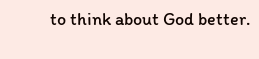to think about God better.